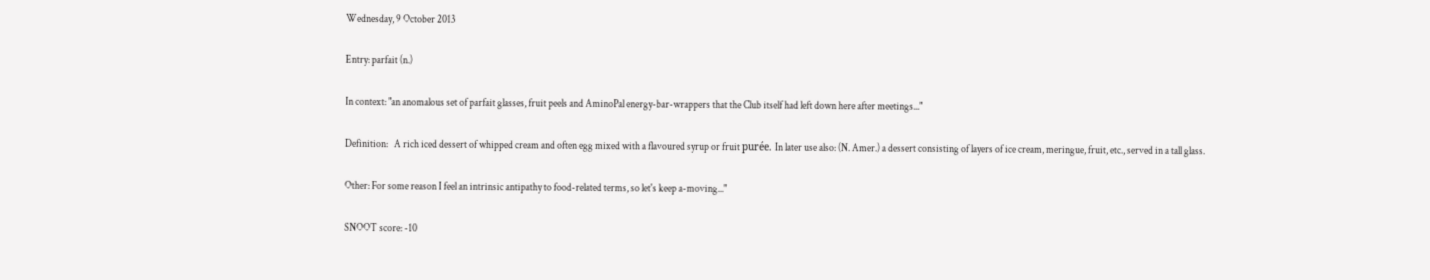Wednesday, 9 October 2013

Entry: parfait (n.)

In context: "an anomalous set of parfait glasses, fruit peels and AminoPal energy-bar-wrappers that the Club itself had left down here after meetings..."

Definition:   A rich iced dessert of whipped cream and often egg mixed with a flavoured syrup or fruit purée. In later use also: (N. Amer.) a dessert consisting of layers of ice cream, meringue, fruit, etc., served in a tall glass.

Other: For some reason I feel an intrinsic antipathy to food-related terms, so let's keep a-moving..."

SNOOT score: -10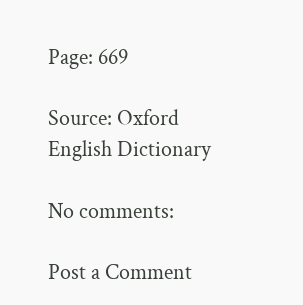Page: 669

Source: Oxford English Dictionary

No comments:

Post a Comment